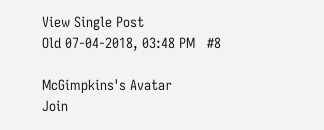View Single Post
Old 07-04-2018, 03:48 PM   #8

McGimpkins's Avatar
Join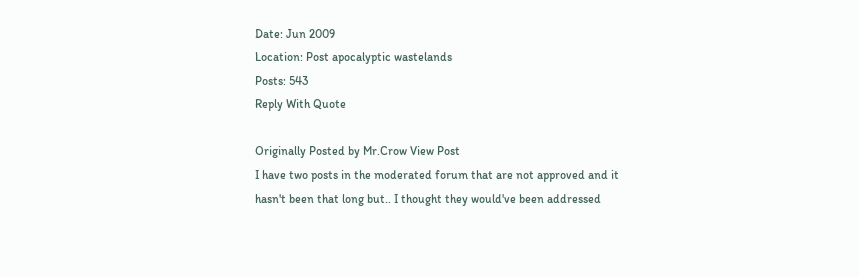Date: Jun 2009
Location: Post apocalyptic wastelands
Posts: 543
Reply With Quote

Originally Posted by Mr.Crow View Post
I have two posts in the moderated forum that are not approved and it hasn't been that long but.. I thought they would've been addressed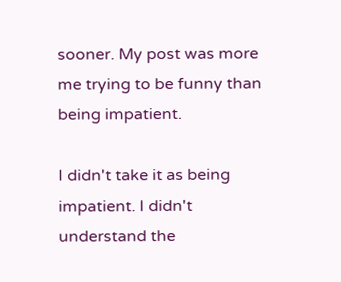sooner. My post was more me trying to be funny than being impatient.

I didn't take it as being impatient. I didn't understand the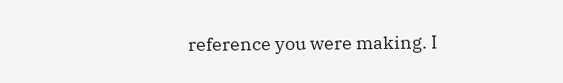reference you were making. I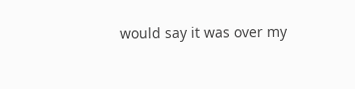would say it was over my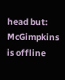head but:
McGimpkins is offline